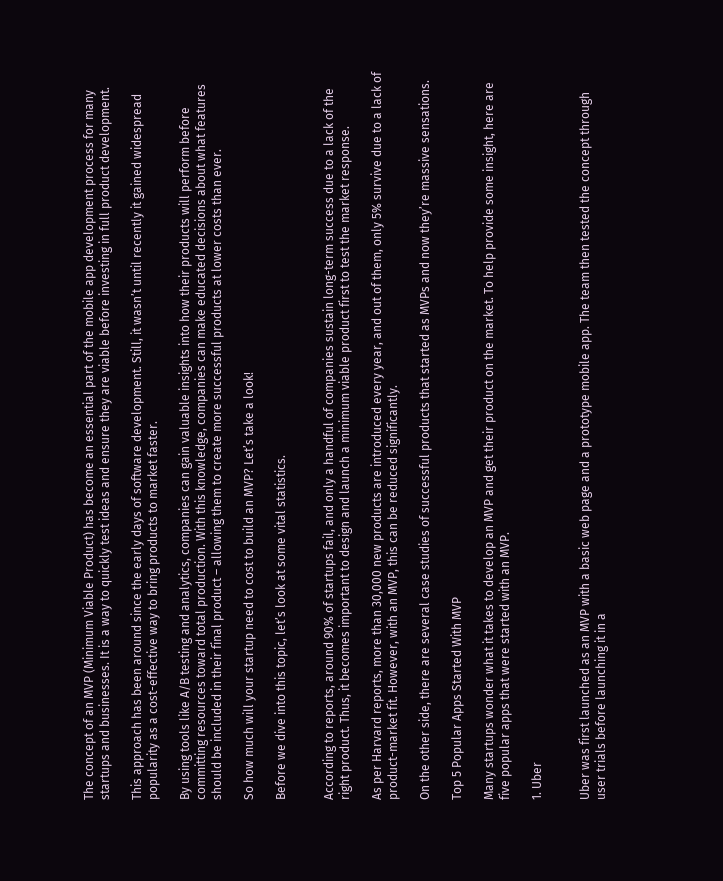The concept of an MVP (Minimum Viable Product) has become an essential part of the mobile app development process for many startups and businesses. It is a way to quickly test ideas and ensure they are viable before investing in full product development.

This approach has been around since the early days of software development. Still, it wasn’t until recently it gained widespread popularity as a cost-effective way to bring products to market faster.

By using tools like A/B testing and analytics, companies can gain valuable insights into how their products will perform before committing resources toward total production. With this knowledge, companies can make educated decisions about what features should be included in their final product – allowing them to create more successful products at lower costs than ever.

So how much will your startup need to cost to build an MVP? Let’s take a look!

Before we dive into this topic, let’s look at some vital statistics.


According to reports, around 90% of startups fail, and only a handful of companies sustain long-term success due to a lack of the right product. Thus, it becomes important to design and launch a minimum viable product first to test the market response.

As per Harvard reports, more than 30,000 new products are introduced every year, and out of them, only 5% survive due to a lack of product-market fit. However, with an MVP, this can be reduced significantly.

On the other side, there are several case studies of successful products that started as MVPs and now they’re massive sensations.

Top 5 Popular Apps Started With MVP

Many startups wonder what it takes to develop an MVP and get their product on the market. To help provide some insight, here are five popular apps that were started with an MVP.

1. Uber


Uber was first launched as an MVP with a basic web page and a prototype mobile app. The team then tested the concept through user trials before launching it in a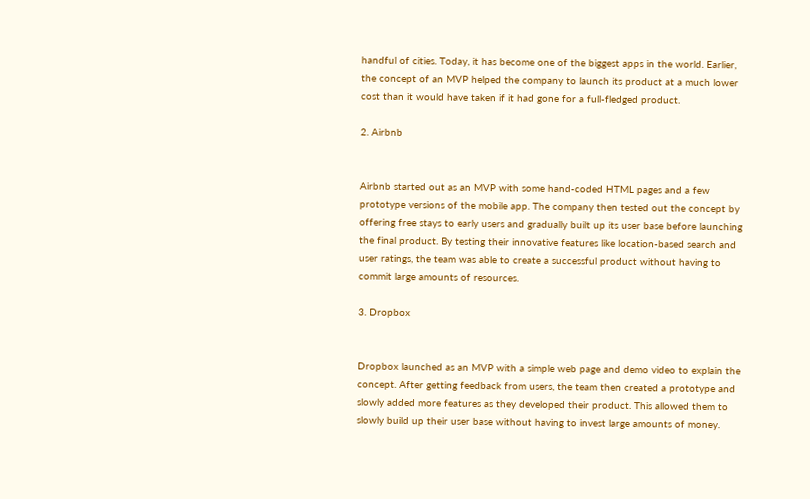handful of cities. Today, it has become one of the biggest apps in the world. Earlier, the concept of an MVP helped the company to launch its product at a much lower cost than it would have taken if it had gone for a full-fledged product.

2. Airbnb


Airbnb started out as an MVP with some hand-coded HTML pages and a few prototype versions of the mobile app. The company then tested out the concept by offering free stays to early users and gradually built up its user base before launching the final product. By testing their innovative features like location-based search and user ratings, the team was able to create a successful product without having to commit large amounts of resources.

3. Dropbox


Dropbox launched as an MVP with a simple web page and demo video to explain the concept. After getting feedback from users, the team then created a prototype and slowly added more features as they developed their product. This allowed them to slowly build up their user base without having to invest large amounts of money.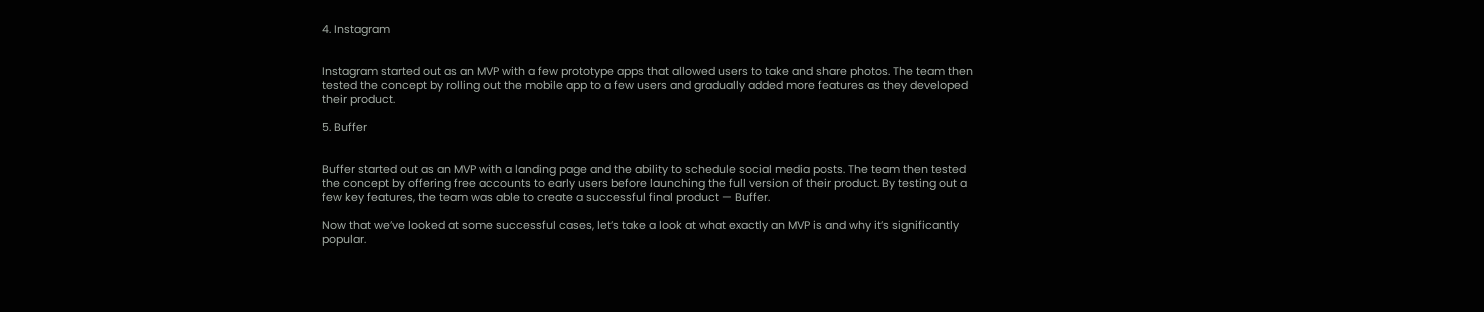4. Instagram


Instagram started out as an MVP with a few prototype apps that allowed users to take and share photos. The team then tested the concept by rolling out the mobile app to a few users and gradually added more features as they developed their product.

5. Buffer


Buffer started out as an MVP with a landing page and the ability to schedule social media posts. The team then tested the concept by offering free accounts to early users before launching the full version of their product. By testing out a few key features, the team was able to create a successful final product — Buffer.

Now that we’ve looked at some successful cases, let’s take a look at what exactly an MVP is and why it’s significantly popular.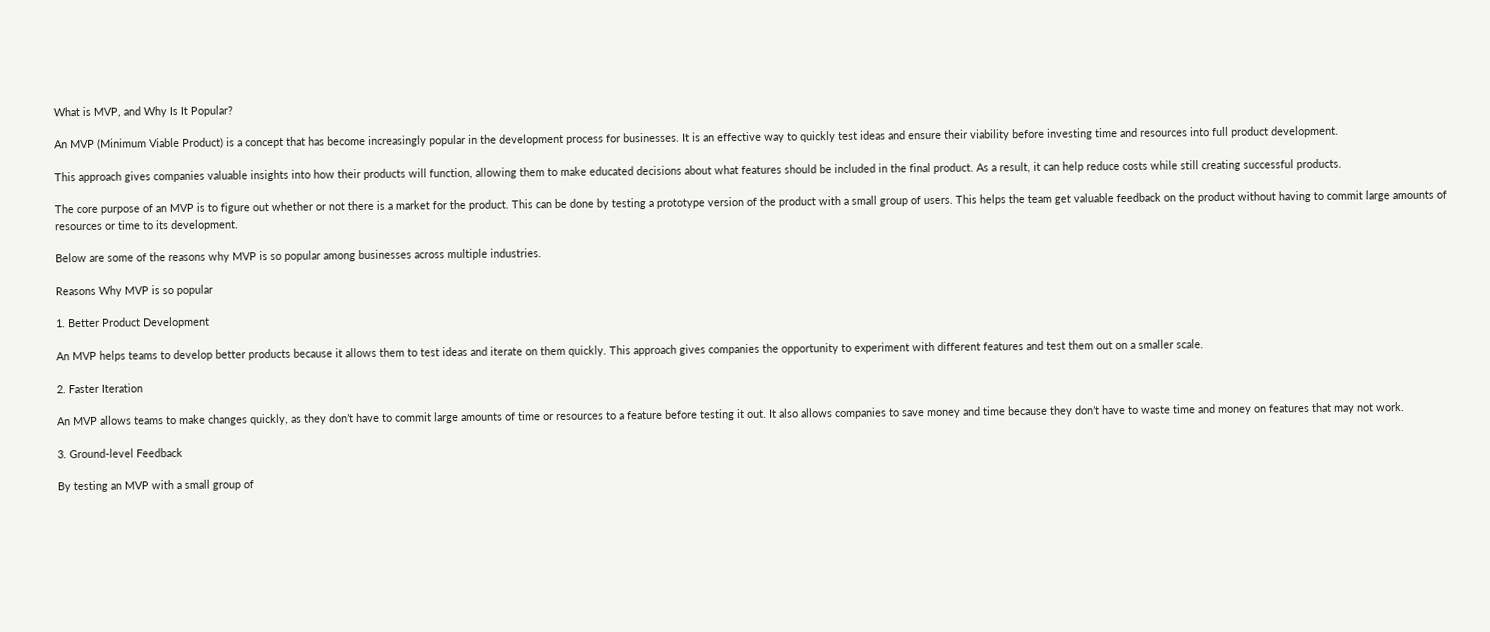What is MVP, and Why Is It Popular?

An MVP (Minimum Viable Product) is a concept that has become increasingly popular in the development process for businesses. It is an effective way to quickly test ideas and ensure their viability before investing time and resources into full product development.

This approach gives companies valuable insights into how their products will function, allowing them to make educated decisions about what features should be included in the final product. As a result, it can help reduce costs while still creating successful products.

The core purpose of an MVP is to figure out whether or not there is a market for the product. This can be done by testing a prototype version of the product with a small group of users. This helps the team get valuable feedback on the product without having to commit large amounts of resources or time to its development.

Below are some of the reasons why MVP is so popular among businesses across multiple industries.

Reasons Why MVP is so popular

1. Better Product Development

An MVP helps teams to develop better products because it allows them to test ideas and iterate on them quickly. This approach gives companies the opportunity to experiment with different features and test them out on a smaller scale.

2. Faster Iteration

An MVP allows teams to make changes quickly, as they don’t have to commit large amounts of time or resources to a feature before testing it out. It also allows companies to save money and time because they don’t have to waste time and money on features that may not work.

3. Ground-level Feedback

By testing an MVP with a small group of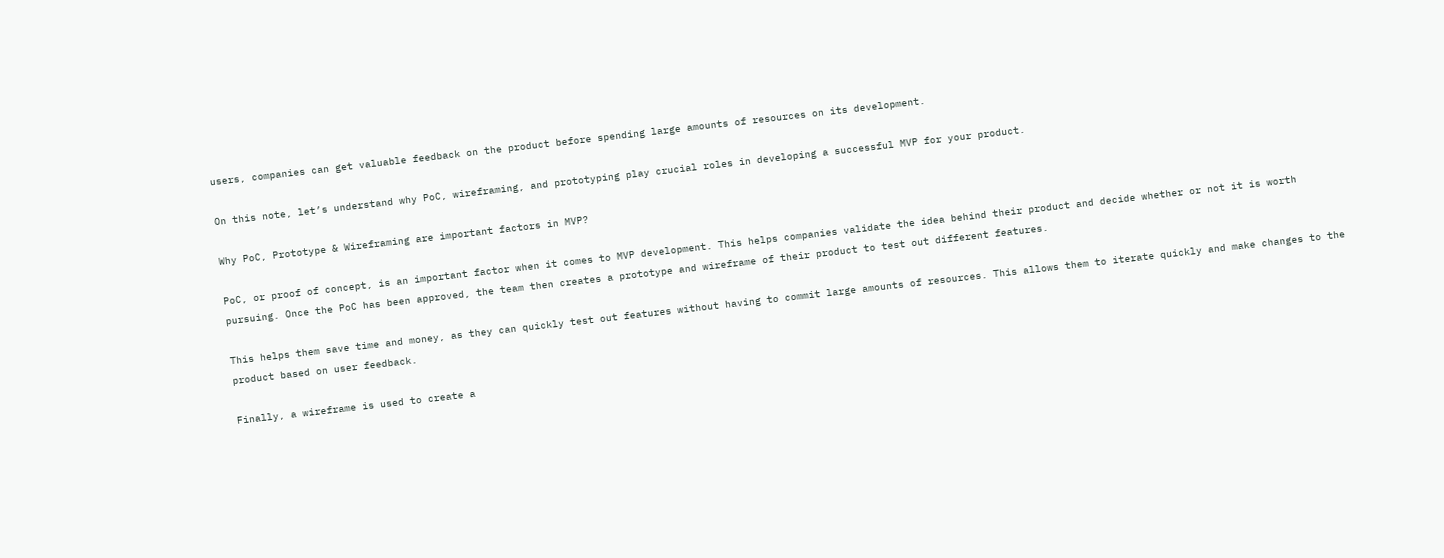users, companies can get valuable feedback on the product before spending large amounts of resources on its development.

On this note, let’s understand why PoC, wireframing, and prototyping play crucial roles in developing a successful MVP for your product.

Why PoC, Prototype & Wireframing are important factors in MVP?

PoC, or proof of concept, is an important factor when it comes to MVP development. This helps companies validate the idea behind their product and decide whether or not it is worth pursuing. Once the PoC has been approved, the team then creates a prototype and wireframe of their product to test out different features.

This helps them save time and money, as they can quickly test out features without having to commit large amounts of resources. This allows them to iterate quickly and make changes to the product based on user feedback.

Finally, a wireframe is used to create a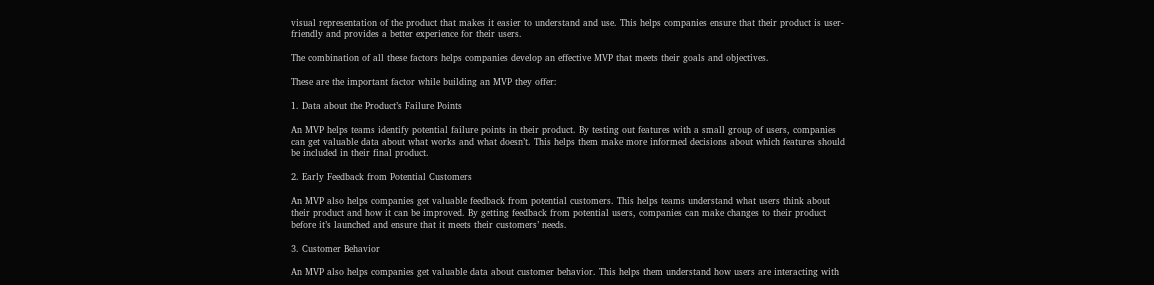visual representation of the product that makes it easier to understand and use. This helps companies ensure that their product is user-friendly and provides a better experience for their users.

The combination of all these factors helps companies develop an effective MVP that meets their goals and objectives.

These are the important factor while building an MVP they offer:

1. Data about the Product’s Failure Points

An MVP helps teams identify potential failure points in their product. By testing out features with a small group of users, companies can get valuable data about what works and what doesn’t. This helps them make more informed decisions about which features should be included in their final product.

2. Early Feedback from Potential Customers

An MVP also helps companies get valuable feedback from potential customers. This helps teams understand what users think about their product and how it can be improved. By getting feedback from potential users, companies can make changes to their product before it’s launched and ensure that it meets their customers’ needs.

3. Customer Behavior

An MVP also helps companies get valuable data about customer behavior. This helps them understand how users are interacting with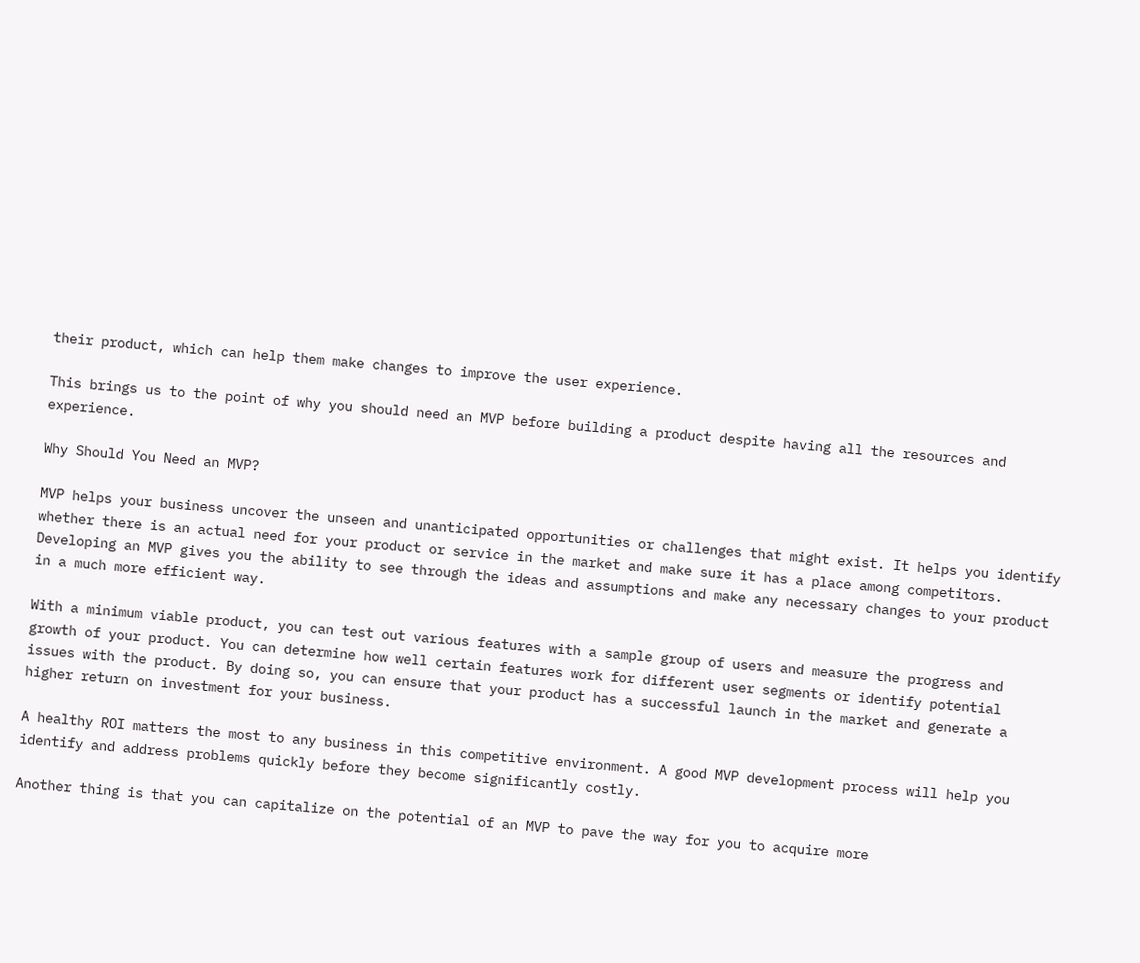their product, which can help them make changes to improve the user experience.

This brings us to the point of why you should need an MVP before building a product despite having all the resources and experience.

Why Should You Need an MVP?

MVP helps your business uncover the unseen and unanticipated opportunities or challenges that might exist. It helps you identify whether there is an actual need for your product or service in the market and make sure it has a place among competitors. Developing an MVP gives you the ability to see through the ideas and assumptions and make any necessary changes to your product in a much more efficient way.

With a minimum viable product, you can test out various features with a sample group of users and measure the progress and growth of your product. You can determine how well certain features work for different user segments or identify potential issues with the product. By doing so, you can ensure that your product has a successful launch in the market and generate a higher return on investment for your business.

A healthy ROI matters the most to any business in this competitive environment. A good MVP development process will help you identify and address problems quickly before they become significantly costly.

Another thing is that you can capitalize on the potential of an MVP to pave the way for you to acquire more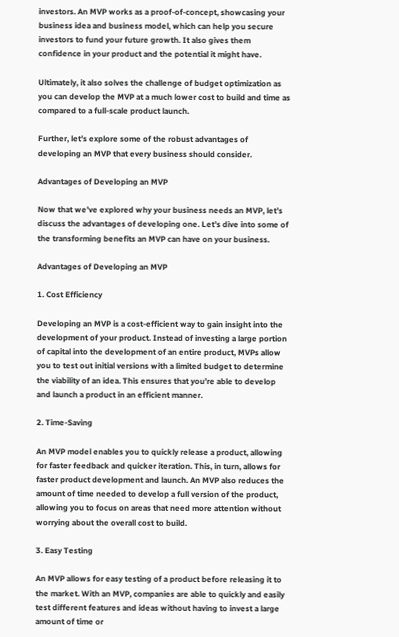investors. An MVP works as a proof-of-concept, showcasing your business idea and business model, which can help you secure investors to fund your future growth. It also gives them confidence in your product and the potential it might have.

Ultimately, it also solves the challenge of budget optimization as you can develop the MVP at a much lower cost to build and time as compared to a full-scale product launch.

Further, let’s explore some of the robust advantages of developing an MVP that every business should consider.

Advantages of Developing an MVP

Now that we’ve explored why your business needs an MVP, let’s discuss the advantages of developing one. Let’s dive into some of the transforming benefits an MVP can have on your business.

Advantages of Developing an MVP

1. Cost Efficiency

Developing an MVP is a cost-efficient way to gain insight into the development of your product. Instead of investing a large portion of capital into the development of an entire product, MVPs allow you to test out initial versions with a limited budget to determine the viability of an idea. This ensures that you’re able to develop and launch a product in an efficient manner.

2. Time-Saving

An MVP model enables you to quickly release a product, allowing for faster feedback and quicker iteration. This, in turn, allows for faster product development and launch. An MVP also reduces the amount of time needed to develop a full version of the product, allowing you to focus on areas that need more attention without worrying about the overall cost to build.

3. Easy Testing

An MVP allows for easy testing of a product before releasing it to the market. With an MVP, companies are able to quickly and easily test different features and ideas without having to invest a large amount of time or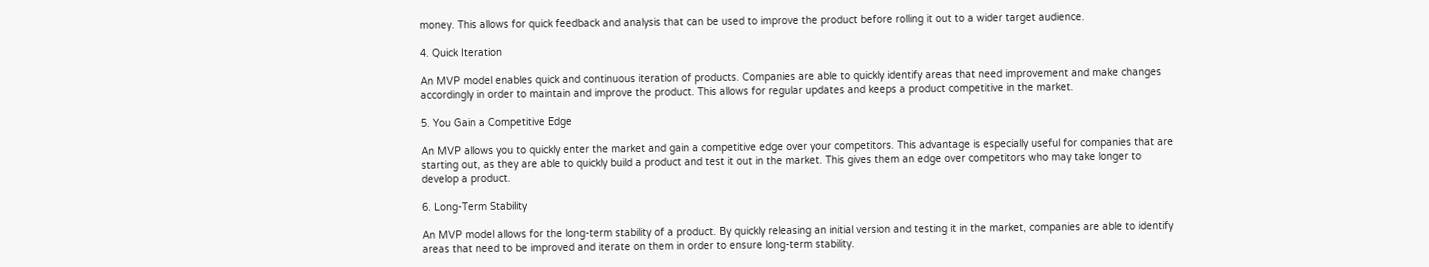money. This allows for quick feedback and analysis that can be used to improve the product before rolling it out to a wider target audience.

4. Quick Iteration

An MVP model enables quick and continuous iteration of products. Companies are able to quickly identify areas that need improvement and make changes accordingly in order to maintain and improve the product. This allows for regular updates and keeps a product competitive in the market.

5. You Gain a Competitive Edge

An MVP allows you to quickly enter the market and gain a competitive edge over your competitors. This advantage is especially useful for companies that are starting out, as they are able to quickly build a product and test it out in the market. This gives them an edge over competitors who may take longer to develop a product.

6. Long-Term Stability

An MVP model allows for the long-term stability of a product. By quickly releasing an initial version and testing it in the market, companies are able to identify areas that need to be improved and iterate on them in order to ensure long-term stability.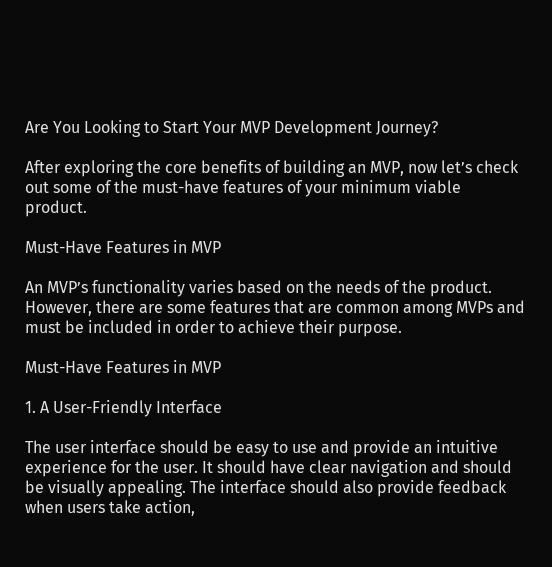Are You Looking to Start Your MVP Development Journey?

After exploring the core benefits of building an MVP, now let’s check out some of the must-have features of your minimum viable product.

Must-Have Features in MVP

An MVP’s functionality varies based on the needs of the product. However, there are some features that are common among MVPs and must be included in order to achieve their purpose.

Must-Have Features in MVP

1. A User-Friendly Interface

The user interface should be easy to use and provide an intuitive experience for the user. It should have clear navigation and should be visually appealing. The interface should also provide feedback when users take action,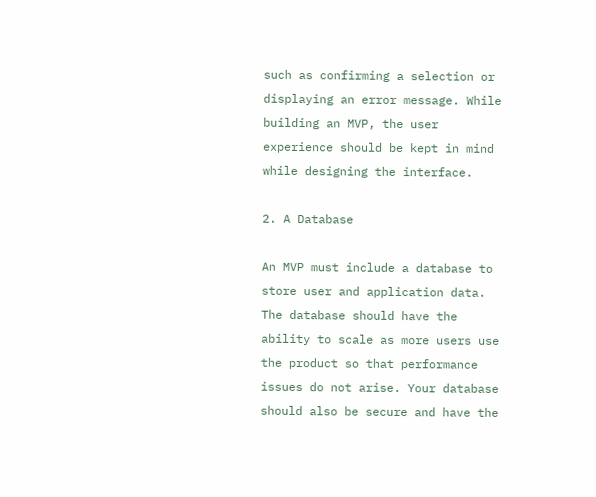such as confirming a selection or displaying an error message. While building an MVP, the user experience should be kept in mind while designing the interface.

2. A Database

An MVP must include a database to store user and application data. The database should have the ability to scale as more users use the product so that performance issues do not arise. Your database should also be secure and have the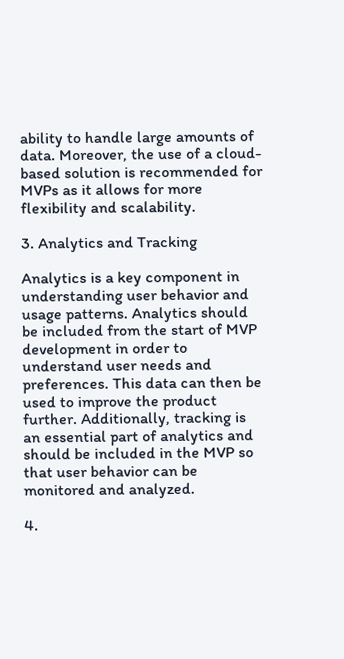ability to handle large amounts of data. Moreover, the use of a cloud-based solution is recommended for MVPs as it allows for more flexibility and scalability.

3. Analytics and Tracking

Analytics is a key component in understanding user behavior and usage patterns. Analytics should be included from the start of MVP development in order to understand user needs and preferences. This data can then be used to improve the product further. Additionally, tracking is an essential part of analytics and should be included in the MVP so that user behavior can be monitored and analyzed.

4.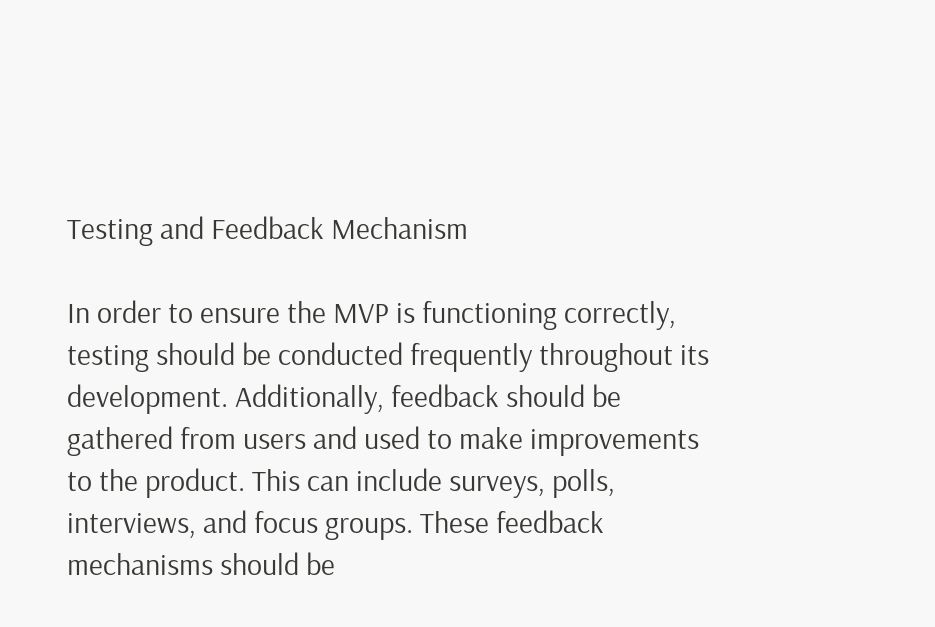Testing and Feedback Mechanism

In order to ensure the MVP is functioning correctly, testing should be conducted frequently throughout its development. Additionally, feedback should be gathered from users and used to make improvements to the product. This can include surveys, polls, interviews, and focus groups. These feedback mechanisms should be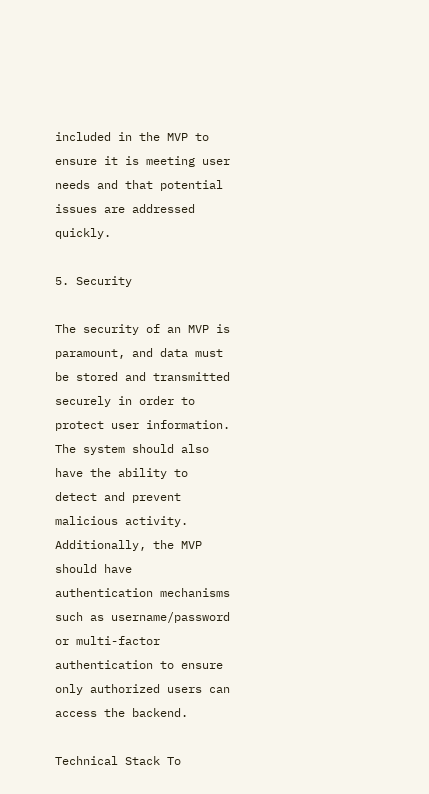included in the MVP to ensure it is meeting user needs and that potential issues are addressed quickly.

5. Security

The security of an MVP is paramount, and data must be stored and transmitted securely in order to protect user information. The system should also have the ability to detect and prevent malicious activity. Additionally, the MVP should have authentication mechanisms such as username/password or multi-factor authentication to ensure only authorized users can access the backend.

Technical Stack To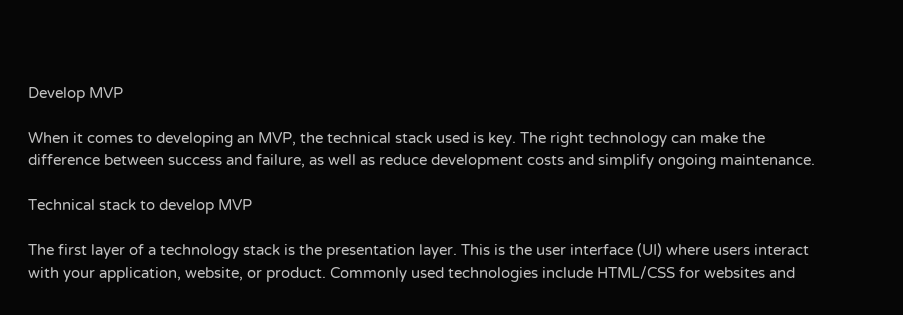Develop MVP

When it comes to developing an MVP, the technical stack used is key. The right technology can make the difference between success and failure, as well as reduce development costs and simplify ongoing maintenance.

Technical stack to develop MVP

The first layer of a technology stack is the presentation layer. This is the user interface (UI) where users interact with your application, website, or product. Commonly used technologies include HTML/CSS for websites and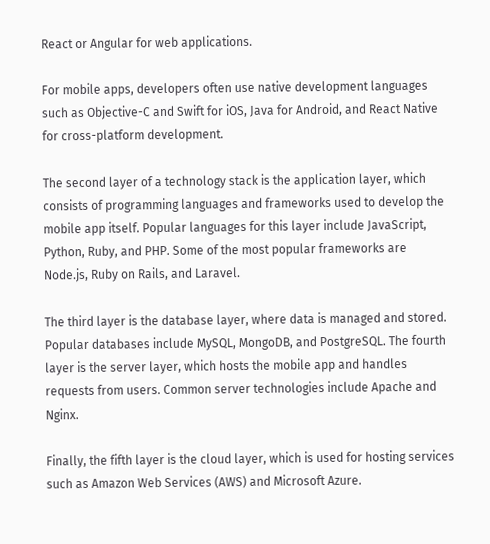React or Angular for web applications.

For mobile apps, developers often use native development languages such as Objective-C and Swift for iOS, Java for Android, and React Native for cross-platform development.

The second layer of a technology stack is the application layer, which consists of programming languages and frameworks used to develop the mobile app itself. Popular languages for this layer include JavaScript, Python, Ruby, and PHP. Some of the most popular frameworks are Node.js, Ruby on Rails, and Laravel.

The third layer is the database layer, where data is managed and stored. Popular databases include MySQL, MongoDB, and PostgreSQL. The fourth layer is the server layer, which hosts the mobile app and handles requests from users. Common server technologies include Apache and Nginx.

Finally, the fifth layer is the cloud layer, which is used for hosting services such as Amazon Web Services (AWS) and Microsoft Azure.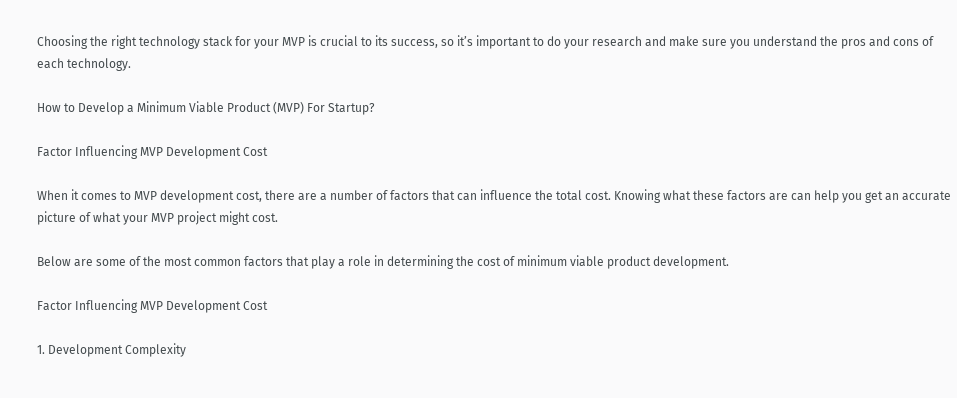Choosing the right technology stack for your MVP is crucial to its success, so it’s important to do your research and make sure you understand the pros and cons of each technology.

How to Develop a Minimum Viable Product (MVP) For Startup?

Factor Influencing MVP Development Cost

When it comes to MVP development cost, there are a number of factors that can influence the total cost. Knowing what these factors are can help you get an accurate picture of what your MVP project might cost.

Below are some of the most common factors that play a role in determining the cost of minimum viable product development.

Factor Influencing MVP Development Cost

1. Development Complexity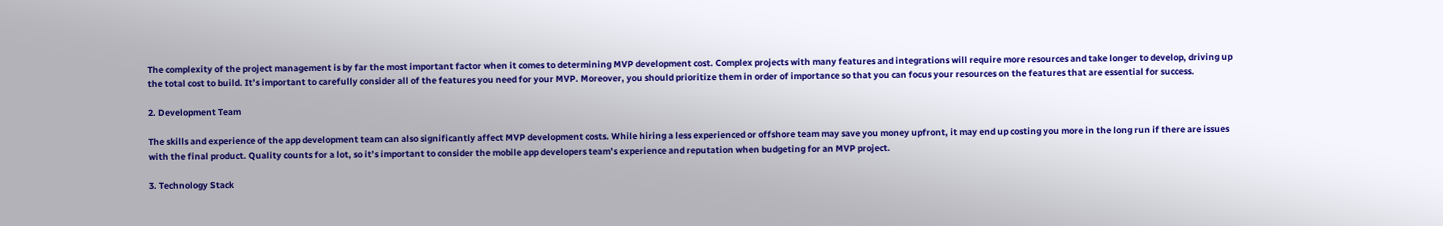The complexity of the project management is by far the most important factor when it comes to determining MVP development cost. Complex projects with many features and integrations will require more resources and take longer to develop, driving up the total cost to build. It’s important to carefully consider all of the features you need for your MVP. Moreover, you should prioritize them in order of importance so that you can focus your resources on the features that are essential for success.

2. Development Team

The skills and experience of the app development team can also significantly affect MVP development costs. While hiring a less experienced or offshore team may save you money upfront, it may end up costing you more in the long run if there are issues with the final product. Quality counts for a lot, so it’s important to consider the mobile app developers team’s experience and reputation when budgeting for an MVP project.

3. Technology Stack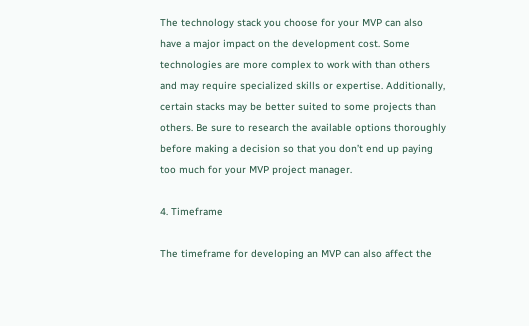The technology stack you choose for your MVP can also have a major impact on the development cost. Some technologies are more complex to work with than others and may require specialized skills or expertise. Additionally, certain stacks may be better suited to some projects than others. Be sure to research the available options thoroughly before making a decision so that you don’t end up paying too much for your MVP project manager.

4. Timeframe

The timeframe for developing an MVP can also affect the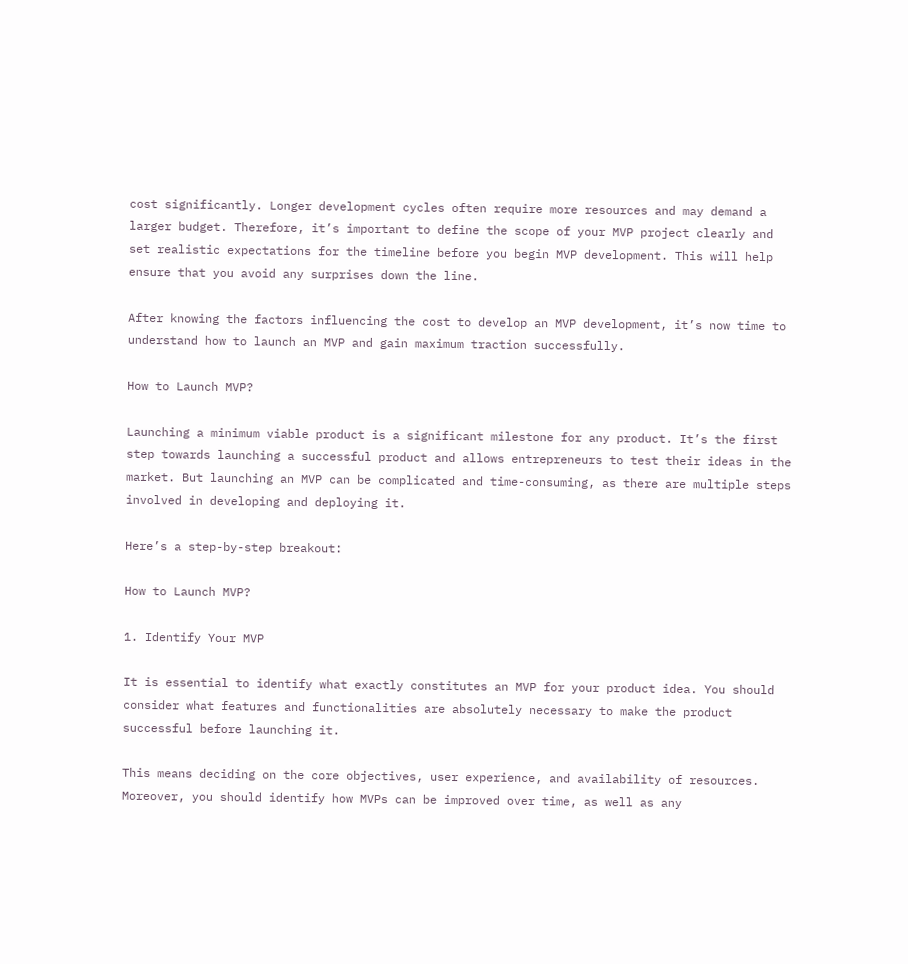cost significantly. Longer development cycles often require more resources and may demand a larger budget. Therefore, it’s important to define the scope of your MVP project clearly and set realistic expectations for the timeline before you begin MVP development. This will help ensure that you avoid any surprises down the line.

After knowing the factors influencing the cost to develop an MVP development, it’s now time to understand how to launch an MVP and gain maximum traction successfully.

How to Launch MVP?

Launching a minimum viable product is a significant milestone for any product. It’s the first step towards launching a successful product and allows entrepreneurs to test their ideas in the market. But launching an MVP can be complicated and time-consuming, as there are multiple steps involved in developing and deploying it.

Here’s a step-by-step breakout:

How to Launch MVP?

1. Identify Your MVP

It is essential to identify what exactly constitutes an MVP for your product idea. You should consider what features and functionalities are absolutely necessary to make the product successful before launching it.

This means deciding on the core objectives, user experience, and availability of resources. Moreover, you should identify how MVPs can be improved over time, as well as any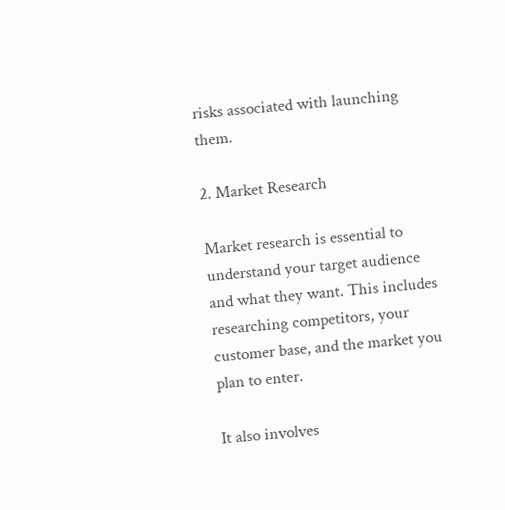risks associated with launching them.

2. Market Research

Market research is essential to understand your target audience and what they want. This includes researching competitors, your customer base, and the market you plan to enter.

It also involves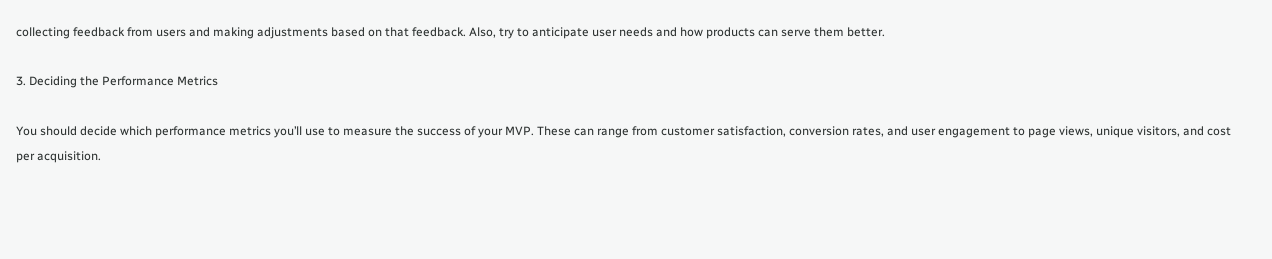collecting feedback from users and making adjustments based on that feedback. Also, try to anticipate user needs and how products can serve them better.

3. Deciding the Performance Metrics

You should decide which performance metrics you’ll use to measure the success of your MVP. These can range from customer satisfaction, conversion rates, and user engagement to page views, unique visitors, and cost per acquisition.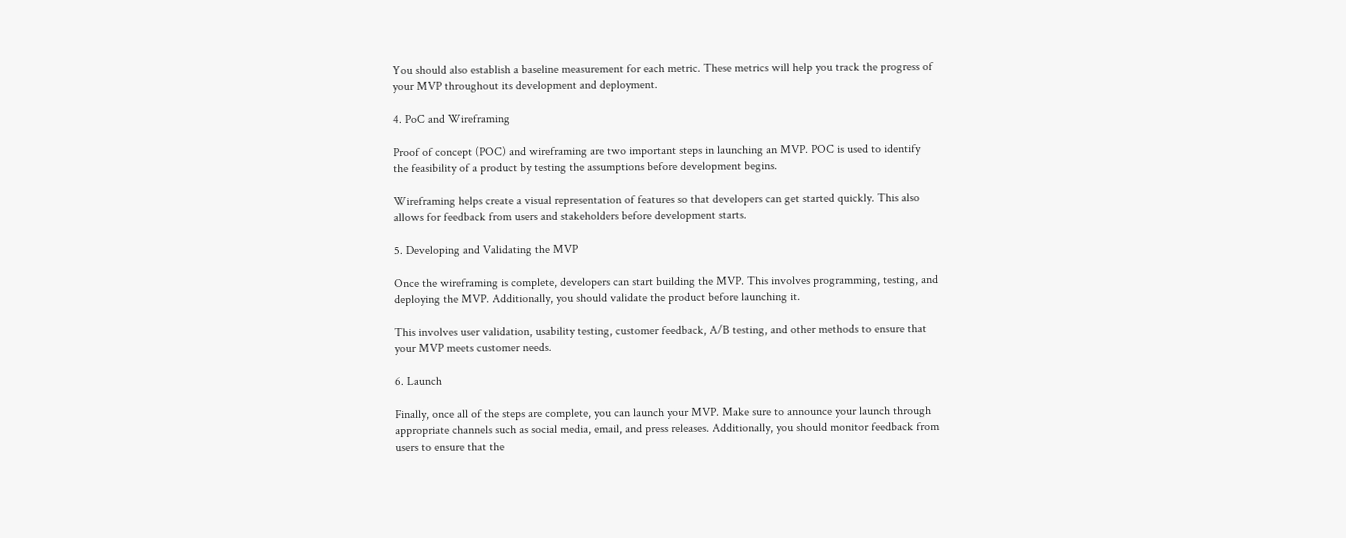You should also establish a baseline measurement for each metric. These metrics will help you track the progress of your MVP throughout its development and deployment.

4. PoC and Wireframing

Proof of concept (POC) and wireframing are two important steps in launching an MVP. POC is used to identify the feasibility of a product by testing the assumptions before development begins.

Wireframing helps create a visual representation of features so that developers can get started quickly. This also allows for feedback from users and stakeholders before development starts.

5. Developing and Validating the MVP

Once the wireframing is complete, developers can start building the MVP. This involves programming, testing, and deploying the MVP. Additionally, you should validate the product before launching it.

This involves user validation, usability testing, customer feedback, A/B testing, and other methods to ensure that your MVP meets customer needs.

6. Launch

Finally, once all of the steps are complete, you can launch your MVP. Make sure to announce your launch through appropriate channels such as social media, email, and press releases. Additionally, you should monitor feedback from users to ensure that the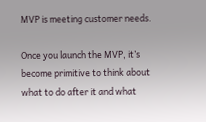MVP is meeting customer needs.

Once you launch the MVP, it’s become primitive to think about what to do after it and what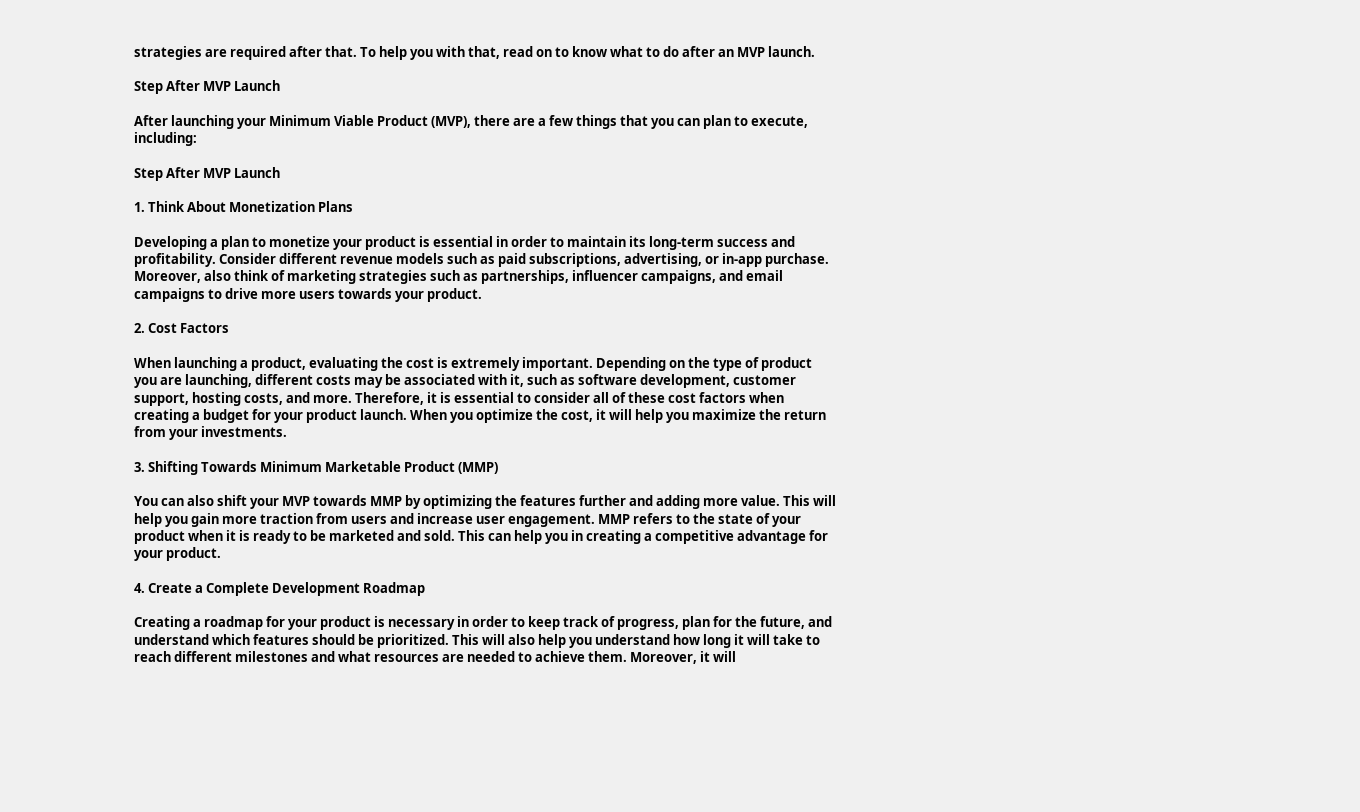strategies are required after that. To help you with that, read on to know what to do after an MVP launch.

Step After MVP Launch

After launching your Minimum Viable Product (MVP), there are a few things that you can plan to execute, including:

Step After MVP Launch

1. Think About Monetization Plans

Developing a plan to monetize your product is essential in order to maintain its long-term success and profitability. Consider different revenue models such as paid subscriptions, advertising, or in-app purchase. Moreover, also think of marketing strategies such as partnerships, influencer campaigns, and email campaigns to drive more users towards your product.

2. Cost Factors

When launching a product, evaluating the cost is extremely important. Depending on the type of product you are launching, different costs may be associated with it, such as software development, customer support, hosting costs, and more. Therefore, it is essential to consider all of these cost factors when creating a budget for your product launch. When you optimize the cost, it will help you maximize the return from your investments.

3. Shifting Towards Minimum Marketable Product (MMP)

You can also shift your MVP towards MMP by optimizing the features further and adding more value. This will help you gain more traction from users and increase user engagement. MMP refers to the state of your product when it is ready to be marketed and sold. This can help you in creating a competitive advantage for your product.

4. Create a Complete Development Roadmap

Creating a roadmap for your product is necessary in order to keep track of progress, plan for the future, and understand which features should be prioritized. This will also help you understand how long it will take to reach different milestones and what resources are needed to achieve them. Moreover, it will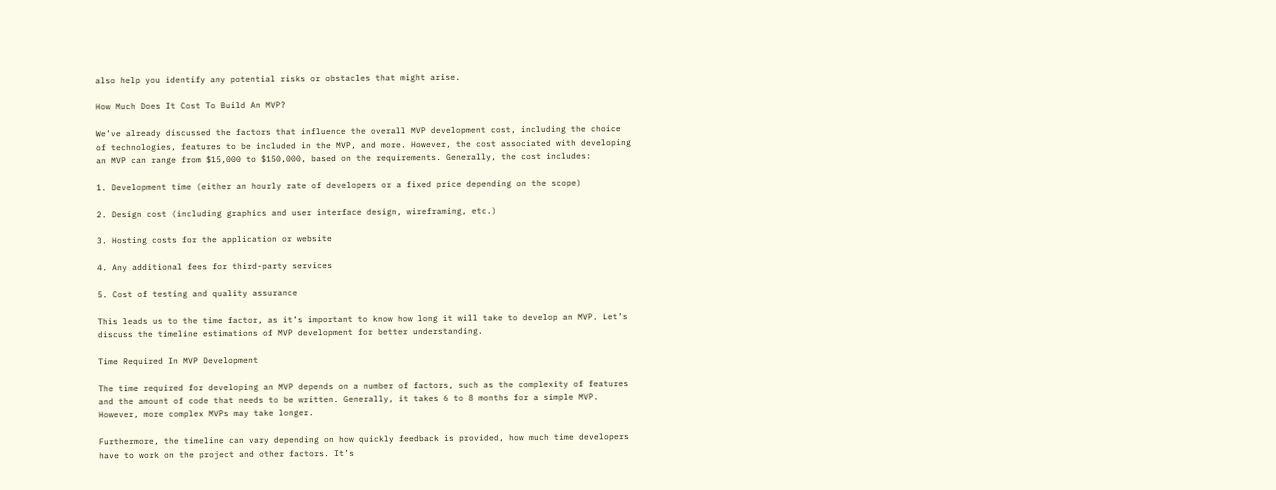also help you identify any potential risks or obstacles that might arise.

How Much Does It Cost To Build An MVP?

We’ve already discussed the factors that influence the overall MVP development cost, including the choice of technologies, features to be included in the MVP, and more. However, the cost associated with developing an MVP can range from $15,000 to $150,000, based on the requirements. Generally, the cost includes:

1. Development time (either an hourly rate of developers or a fixed price depending on the scope)

2. Design cost (including graphics and user interface design, wireframing, etc.)

3. Hosting costs for the application or website

4. Any additional fees for third-party services

5. Cost of testing and quality assurance

This leads us to the time factor, as it’s important to know how long it will take to develop an MVP. Let’s discuss the timeline estimations of MVP development for better understanding.

Time Required In MVP Development

The time required for developing an MVP depends on a number of factors, such as the complexity of features and the amount of code that needs to be written. Generally, it takes 6 to 8 months for a simple MVP. However, more complex MVPs may take longer.

Furthermore, the timeline can vary depending on how quickly feedback is provided, how much time developers have to work on the project and other factors. It’s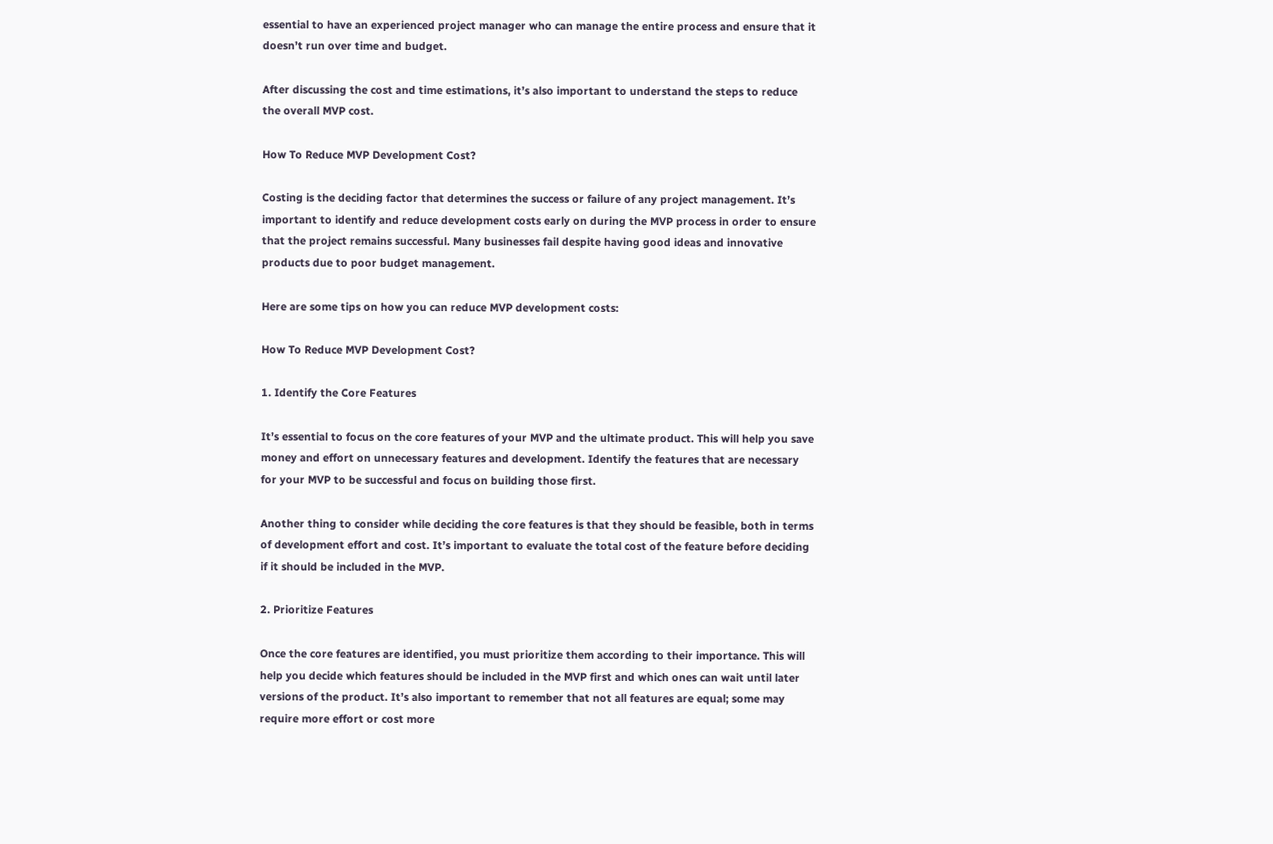essential to have an experienced project manager who can manage the entire process and ensure that it doesn’t run over time and budget.

After discussing the cost and time estimations, it’s also important to understand the steps to reduce the overall MVP cost.

How To Reduce MVP Development Cost?

Costing is the deciding factor that determines the success or failure of any project management. It’s important to identify and reduce development costs early on during the MVP process in order to ensure that the project remains successful. Many businesses fail despite having good ideas and innovative products due to poor budget management.

Here are some tips on how you can reduce MVP development costs:

How To Reduce MVP Development Cost?

1. Identify the Core Features

It’s essential to focus on the core features of your MVP and the ultimate product. This will help you save money and effort on unnecessary features and development. Identify the features that are necessary for your MVP to be successful and focus on building those first.

Another thing to consider while deciding the core features is that they should be feasible, both in terms of development effort and cost. It’s important to evaluate the total cost of the feature before deciding if it should be included in the MVP.

2. Prioritize Features

Once the core features are identified, you must prioritize them according to their importance. This will help you decide which features should be included in the MVP first and which ones can wait until later versions of the product. It’s also important to remember that not all features are equal; some may require more effort or cost more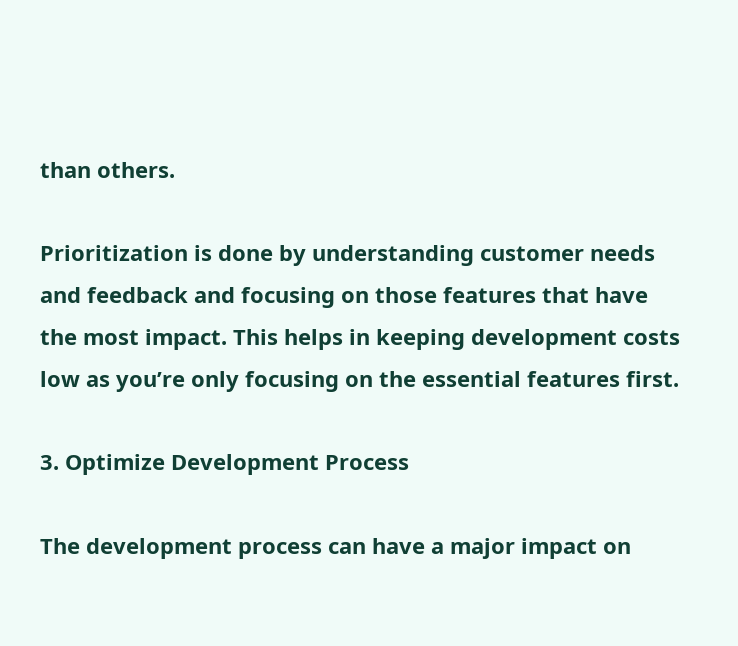than others.

Prioritization is done by understanding customer needs and feedback and focusing on those features that have the most impact. This helps in keeping development costs low as you’re only focusing on the essential features first.

3. Optimize Development Process

The development process can have a major impact on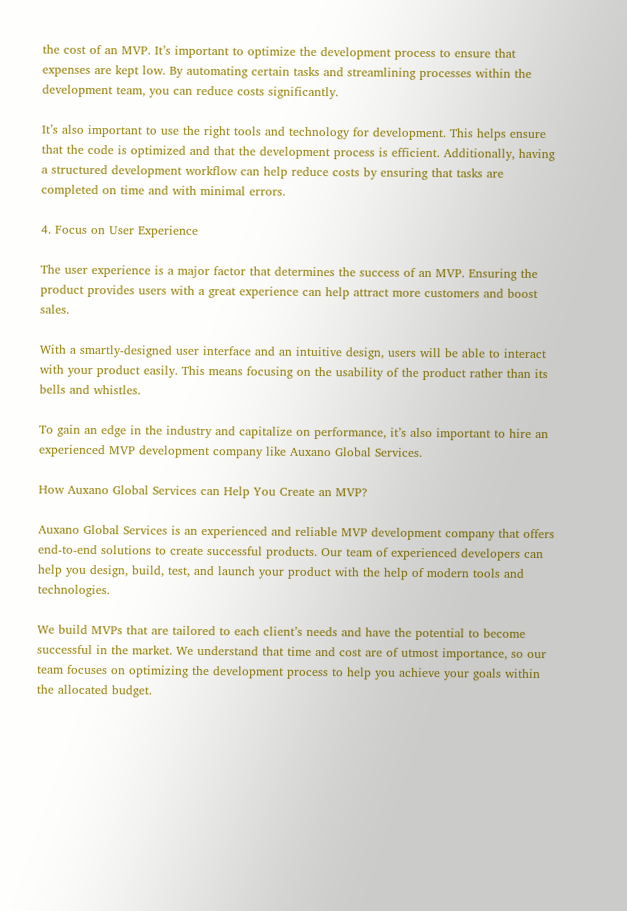the cost of an MVP. It’s important to optimize the development process to ensure that expenses are kept low. By automating certain tasks and streamlining processes within the development team, you can reduce costs significantly.

It’s also important to use the right tools and technology for development. This helps ensure that the code is optimized and that the development process is efficient. Additionally, having a structured development workflow can help reduce costs by ensuring that tasks are completed on time and with minimal errors.

4. Focus on User Experience

The user experience is a major factor that determines the success of an MVP. Ensuring the product provides users with a great experience can help attract more customers and boost sales.

With a smartly-designed user interface and an intuitive design, users will be able to interact with your product easily. This means focusing on the usability of the product rather than its bells and whistles.

To gain an edge in the industry and capitalize on performance, it’s also important to hire an experienced MVP development company like Auxano Global Services.

How Auxano Global Services can Help You Create an MVP?

Auxano Global Services is an experienced and reliable MVP development company that offers end-to-end solutions to create successful products. Our team of experienced developers can help you design, build, test, and launch your product with the help of modern tools and technologies.

We build MVPs that are tailored to each client’s needs and have the potential to become successful in the market. We understand that time and cost are of utmost importance, so our team focuses on optimizing the development process to help you achieve your goals within the allocated budget.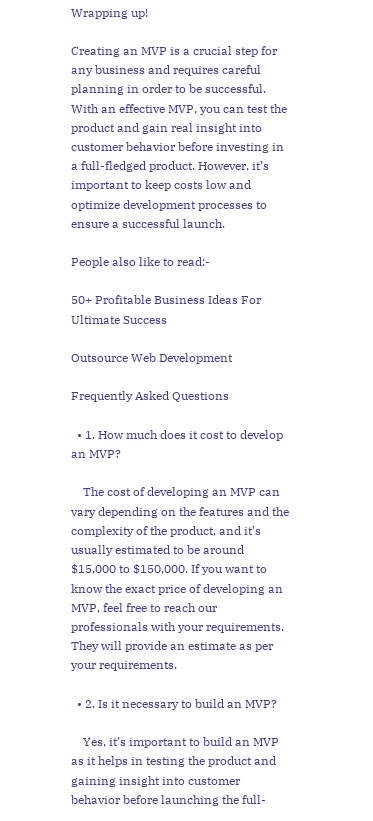Wrapping up!

Creating an MVP is a crucial step for any business and requires careful planning in order to be successful. With an effective MVP, you can test the product and gain real insight into customer behavior before investing in a full-fledged product. However, it’s important to keep costs low and optimize development processes to ensure a successful launch.

People also like to read:-

50+ Profitable Business Ideas For Ultimate Success

Outsource Web Development

Frequently Asked Questions

  • 1. How much does it cost to develop an MVP?

    The cost of developing an MVP can vary depending on the features and the complexity of the product, and it’s usually estimated to be around $15,000 to $150,000. If you want to know the exact price of developing an MVP, feel free to reach our professionals with your requirements. They will provide an estimate as per your requirements.

  • 2. Is it necessary to build an MVP?

    Yes, it’s important to build an MVP as it helps in testing the product and gaining insight into customer behavior before launching the full-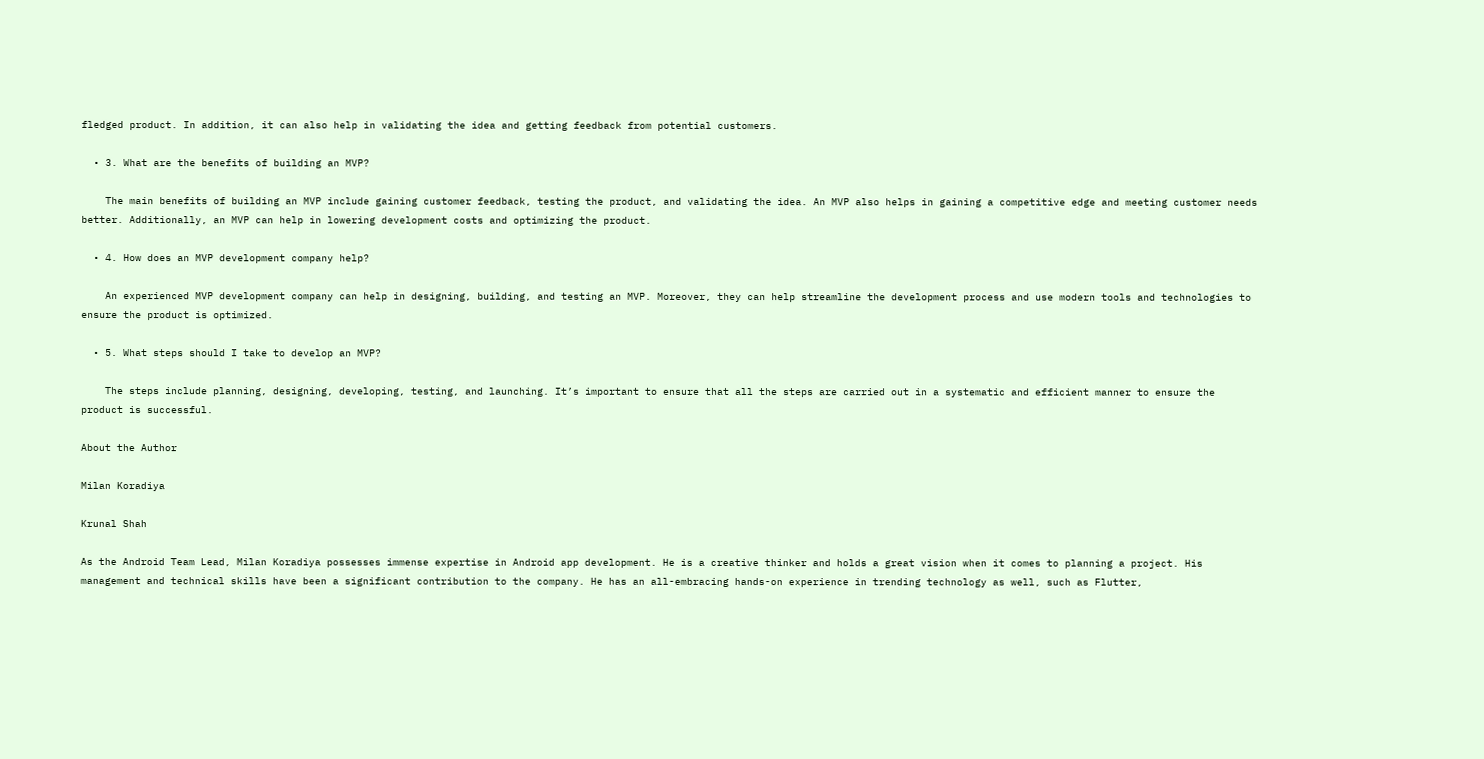fledged product. In addition, it can also help in validating the idea and getting feedback from potential customers.

  • 3. What are the benefits of building an MVP?

    The main benefits of building an MVP include gaining customer feedback, testing the product, and validating the idea. An MVP also helps in gaining a competitive edge and meeting customer needs better. Additionally, an MVP can help in lowering development costs and optimizing the product.

  • 4. How does an MVP development company help?

    An experienced MVP development company can help in designing, building, and testing an MVP. Moreover, they can help streamline the development process and use modern tools and technologies to ensure the product is optimized.

  • 5. What steps should I take to develop an MVP?

    The steps include planning, designing, developing, testing, and launching. It’s important to ensure that all the steps are carried out in a systematic and efficient manner to ensure the product is successful.

About the Author

Milan Koradiya

Krunal Shah

As the Android Team Lead, Milan Koradiya possesses immense expertise in Android app development. He is a creative thinker and holds a great vision when it comes to planning a project. His management and technical skills have been a significant contribution to the company. He has an all-embracing hands-on experience in trending technology as well, such as Flutter,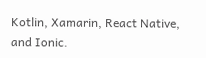Kotlin, Xamarin, React Native, and Ionic.